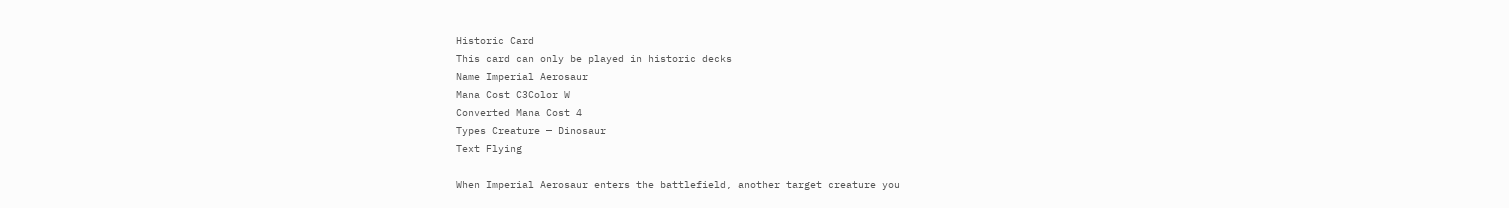Historic Card
This card can only be played in historic decks
Name Imperial Aerosaur
Mana Cost C3Color W
Converted Mana Cost 4
Types Creature — Dinosaur
Text Flying

When Imperial Aerosaur enters the battlefield, another target creature you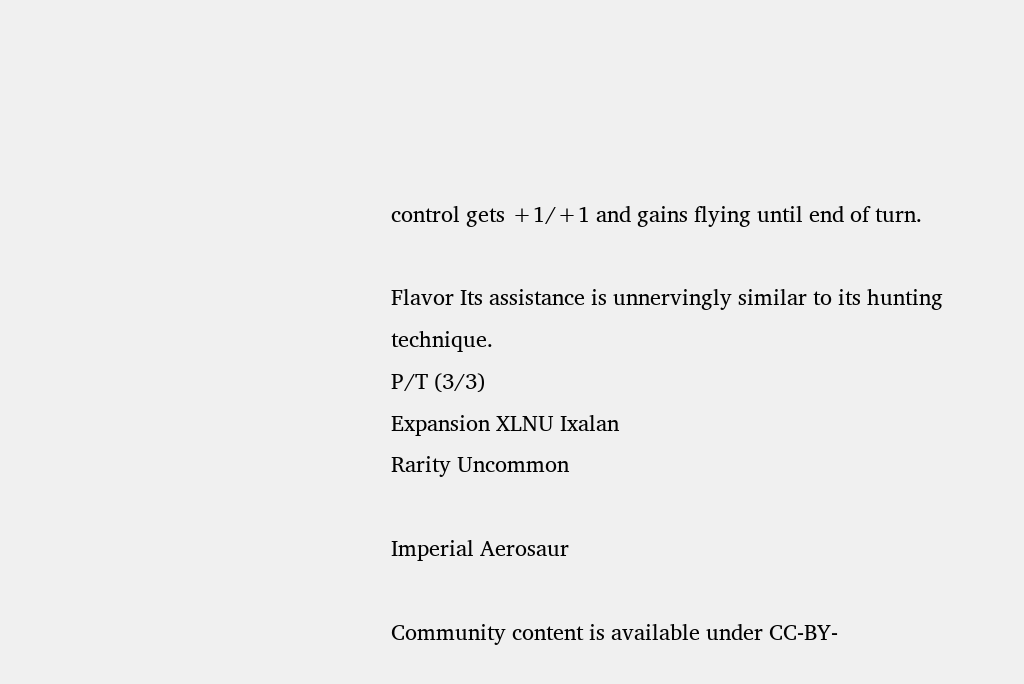control gets +1/+1 and gains flying until end of turn.

Flavor Its assistance is unnervingly similar to its hunting technique.
P/T (3/3)
Expansion XLNU Ixalan
Rarity Uncommon

Imperial Aerosaur

Community content is available under CC-BY-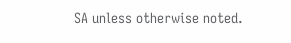SA unless otherwise noted.